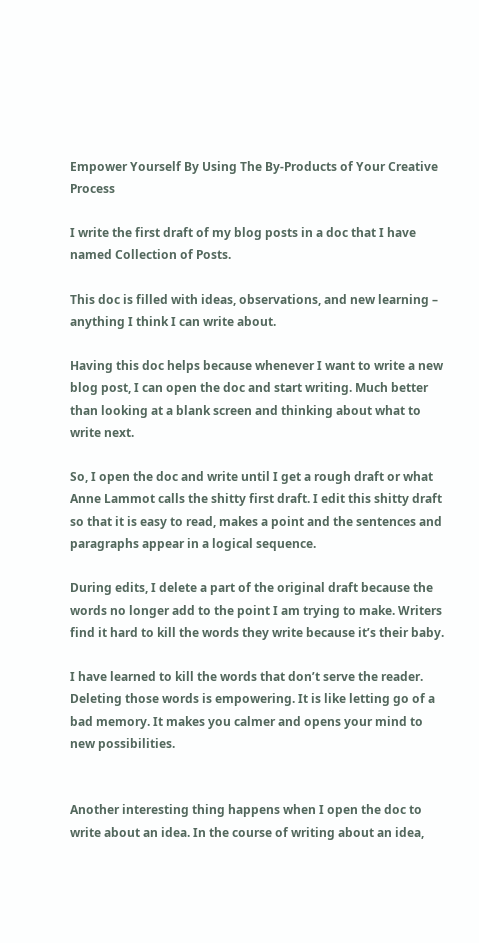Empower Yourself By Using The By-Products of Your Creative Process

I write the first draft of my blog posts in a doc that I have named Collection of Posts.

This doc is filled with ideas, observations, and new learning – anything I think I can write about.

Having this doc helps because whenever I want to write a new blog post, I can open the doc and start writing. Much better than looking at a blank screen and thinking about what to write next.

So, I open the doc and write until I get a rough draft or what Anne Lammot calls the shitty first draft. I edit this shitty draft so that it is easy to read, makes a point and the sentences and paragraphs appear in a logical sequence.

During edits, I delete a part of the original draft because the words no longer add to the point I am trying to make. Writers find it hard to kill the words they write because it’s their baby.

I have learned to kill the words that don’t serve the reader. Deleting those words is empowering. It is like letting go of a bad memory. It makes you calmer and opens your mind to new possibilities.


Another interesting thing happens when I open the doc to write about an idea. In the course of writing about an idea,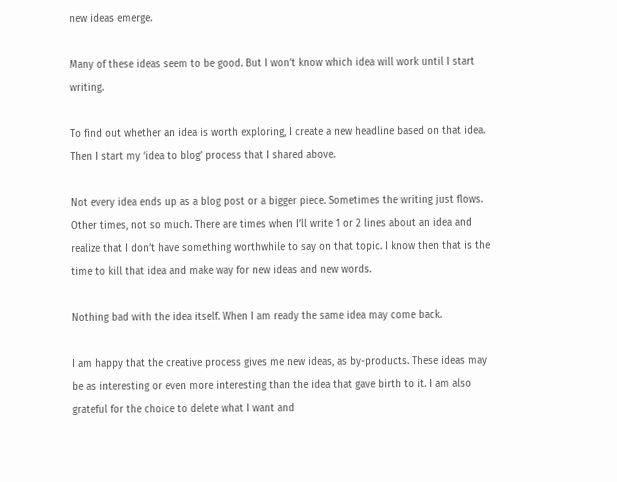new ideas emerge.

Many of these ideas seem to be good. But I won’t know which idea will work until I start writing.

To find out whether an idea is worth exploring, I create a new headline based on that idea. Then I start my ‘idea to blog’ process that I shared above.

Not every idea ends up as a blog post or a bigger piece. Sometimes the writing just flows. Other times, not so much. There are times when I’ll write 1 or 2 lines about an idea and realize that I don’t have something worthwhile to say on that topic. I know then that is the time to kill that idea and make way for new ideas and new words.

Nothing bad with the idea itself. When I am ready the same idea may come back.

I am happy that the creative process gives me new ideas, as by-products. These ideas may be as interesting or even more interesting than the idea that gave birth to it. I am also grateful for the choice to delete what I want and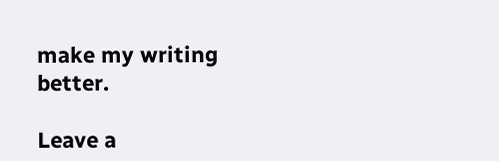make my writing better.

Leave a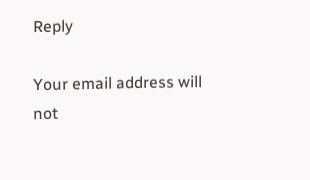Reply

Your email address will not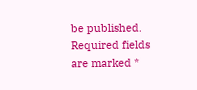be published. Required fields are marked *